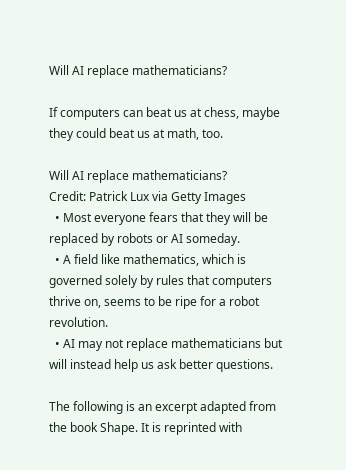Will AI replace mathematicians?

If computers can beat us at chess, maybe they could beat us at math, too.

Will AI replace mathematicians?
Credit: Patrick Lux via Getty Images
  • Most everyone fears that they will be replaced by robots or AI someday.
  • A field like mathematics, which is governed solely by rules that computers thrive on, seems to be ripe for a robot revolution.
  • AI may not replace mathematicians but will instead help us ask better questions.

The following is an excerpt adapted from the book Shape. It is reprinted with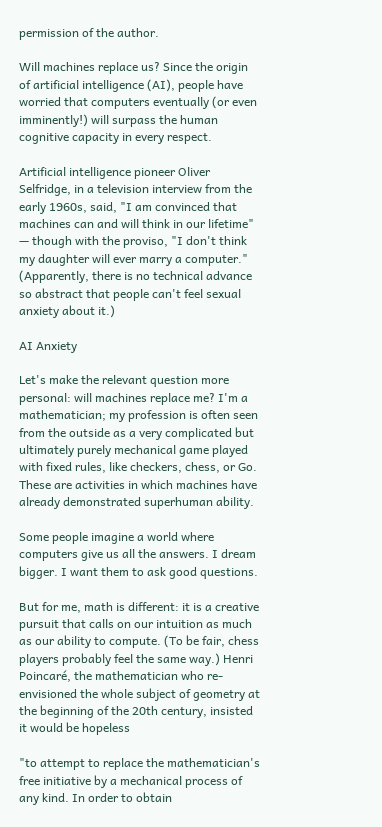permission of the author.

Will machines replace us? Since the origin of artificial intelligence (AI), people have worried that computers eventually (or even imminently!) will surpass the human cognitive capacity in every respect.

Artificial intelligence pioneer Oliver Selfridge, in a television interview from the early 1960s, said, "I am convinced that machines can and will think in our lifetime" — though with the proviso, "I don't think my daughter will ever marry a computer." (Apparently, there is no technical advance so abstract that people can't feel sexual anxiety about it.)

AI Anxiety

Let's make the relevant question more personal: will machines replace me? I'm a mathematician; my profession is often seen from the outside as a very complicated but ultimately purely mechanical game played with fixed rules, like checkers, chess, or Go. These are activities in which machines have already demonstrated superhuman ability.

Some people imagine a world where computers give us all the answers. I dream bigger. I want them to ask good questions.

But for me, math is different: it is a creative pursuit that calls on our intuition as much as our ability to compute. (To be fair, chess players probably feel the same way.) Henri Poincaré, the mathematician who re-envisioned the whole subject of geometry at the beginning of the 20th century, insisted it would be hopeless

"to attempt to replace the mathematician's free initiative by a mechanical process of any kind. In order to obtain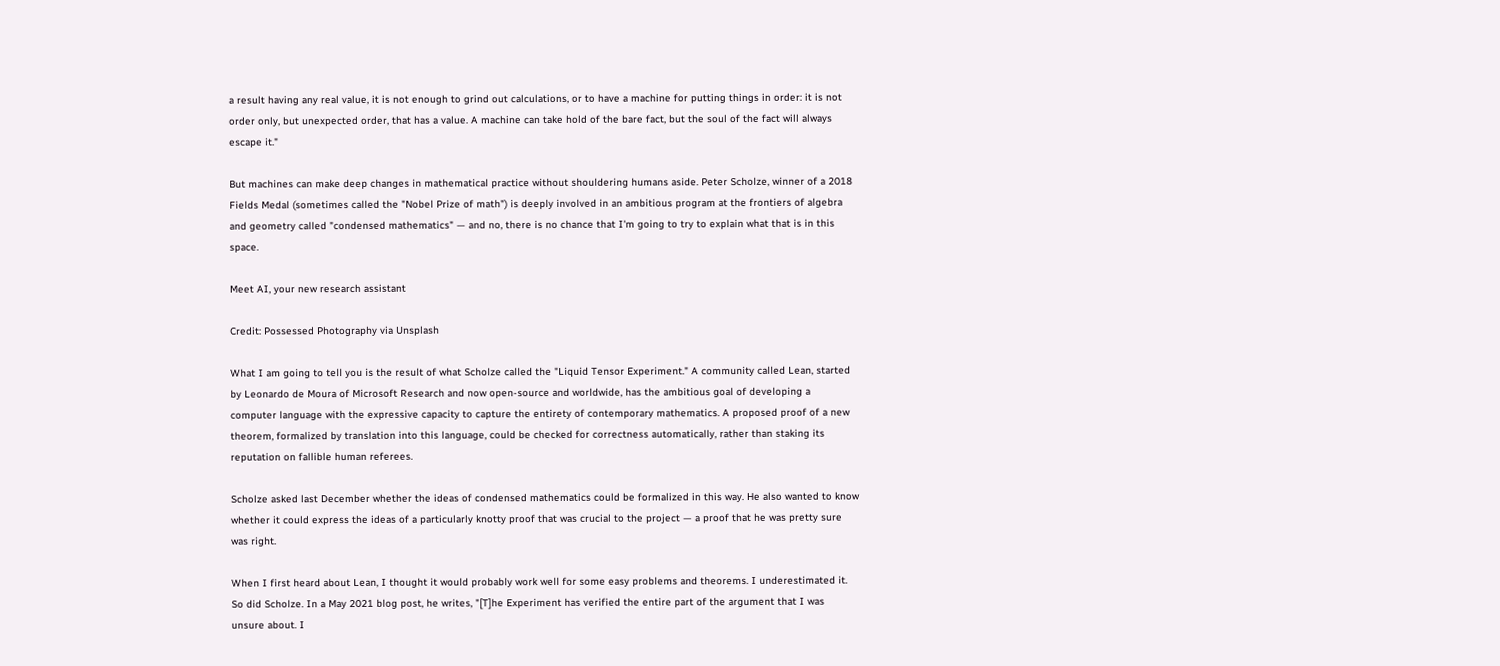a result having any real value, it is not enough to grind out calculations, or to have a machine for putting things in order: it is not order only, but unexpected order, that has a value. A machine can take hold of the bare fact, but the soul of the fact will always escape it."

But machines can make deep changes in mathematical practice without shouldering humans aside. Peter Scholze, winner of a 2018 Fields Medal (sometimes called the "Nobel Prize of math") is deeply involved in an ambitious program at the frontiers of algebra and geometry called "condensed mathematics" — and no, there is no chance that I'm going to try to explain what that is in this space.

Meet AI, your new research assistant

Credit: Possessed Photography via Unsplash

What I am going to tell you is the result of what Scholze called the "Liquid Tensor Experiment." A community called Lean, started by Leonardo de Moura of Microsoft Research and now open-source and worldwide, has the ambitious goal of developing a computer language with the expressive capacity to capture the entirety of contemporary mathematics. A proposed proof of a new theorem, formalized by translation into this language, could be checked for correctness automatically, rather than staking its reputation on fallible human referees.

Scholze asked last December whether the ideas of condensed mathematics could be formalized in this way. He also wanted to know whether it could express the ideas of a particularly knotty proof that was crucial to the project — a proof that he was pretty sure was right.

When I first heard about Lean, I thought it would probably work well for some easy problems and theorems. I underestimated it. So did Scholze. In a May 2021 blog post, he writes, "[T]he Experiment has verified the entire part of the argument that I was unsure about. I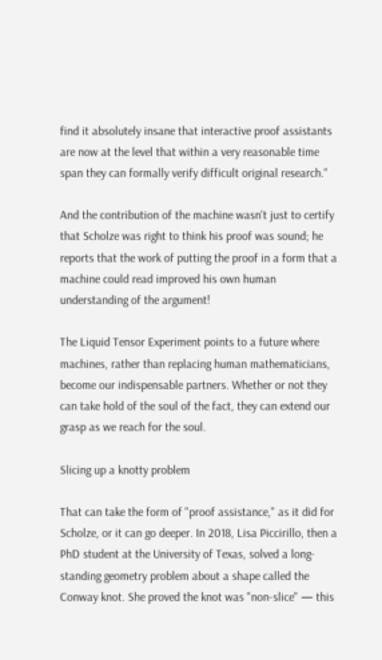find it absolutely insane that interactive proof assistants are now at the level that within a very reasonable time span they can formally verify difficult original research."

And the contribution of the machine wasn't just to certify that Scholze was right to think his proof was sound; he reports that the work of putting the proof in a form that a machine could read improved his own human understanding of the argument!

The Liquid Tensor Experiment points to a future where machines, rather than replacing human mathematicians, become our indispensable partners. Whether or not they can take hold of the soul of the fact, they can extend our grasp as we reach for the soul.

Slicing up a knotty problem

That can take the form of "proof assistance," as it did for Scholze, or it can go deeper. In 2018, Lisa Piccirillo, then a PhD student at the University of Texas, solved a long-standing geometry problem about a shape called the Conway knot. She proved the knot was "non-slice" — this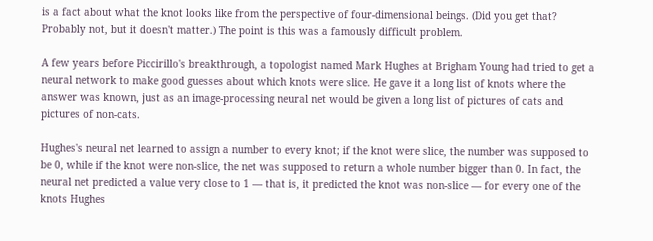is a fact about what the knot looks like from the perspective of four-dimensional beings. (Did you get that? Probably not, but it doesn't matter.) The point is this was a famously difficult problem.

A few years before Piccirillo's breakthrough, a topologist named Mark Hughes at Brigham Young had tried to get a neural network to make good guesses about which knots were slice. He gave it a long list of knots where the answer was known, just as an image-processing neural net would be given a long list of pictures of cats and pictures of non-cats.

Hughes's neural net learned to assign a number to every knot; if the knot were slice, the number was supposed to be 0, while if the knot were non-slice, the net was supposed to return a whole number bigger than 0. In fact, the neural net predicted a value very close to 1 — that is, it predicted the knot was non-slice — for every one of the knots Hughes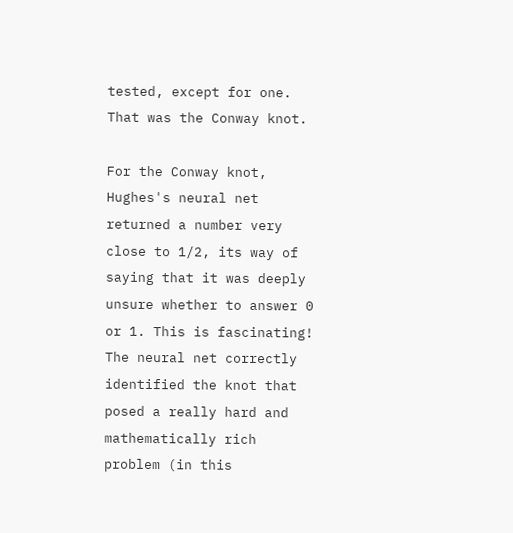tested, except for one. That was the Conway knot.

For the Conway knot, Hughes's neural net returned a number very close to 1/2, its way of saying that it was deeply unsure whether to answer 0 or 1. This is fascinating! The neural net correctly identified the knot that posed a really hard and mathematically rich problem (in this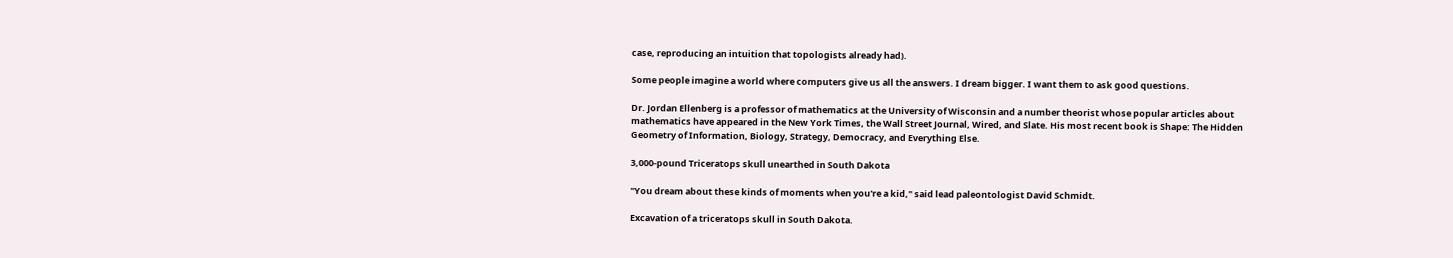case, reproducing an intuition that topologists already had).

Some people imagine a world where computers give us all the answers. I dream bigger. I want them to ask good questions.

Dr. Jordan Ellenberg is a professor of mathematics at the University of Wisconsin and a number theorist whose popular articles about mathematics have appeared in the New York Times, the Wall Street Journal, Wired, and Slate. His most recent book is Shape: The Hidden Geometry of Information, Biology, Strategy, Democracy, and Everything Else.

3,000-pound Triceratops skull unearthed in South Dakota

"You dream about these kinds of moments when you're a kid," said lead paleontologist David Schmidt.

Excavation of a triceratops skull in South Dakota.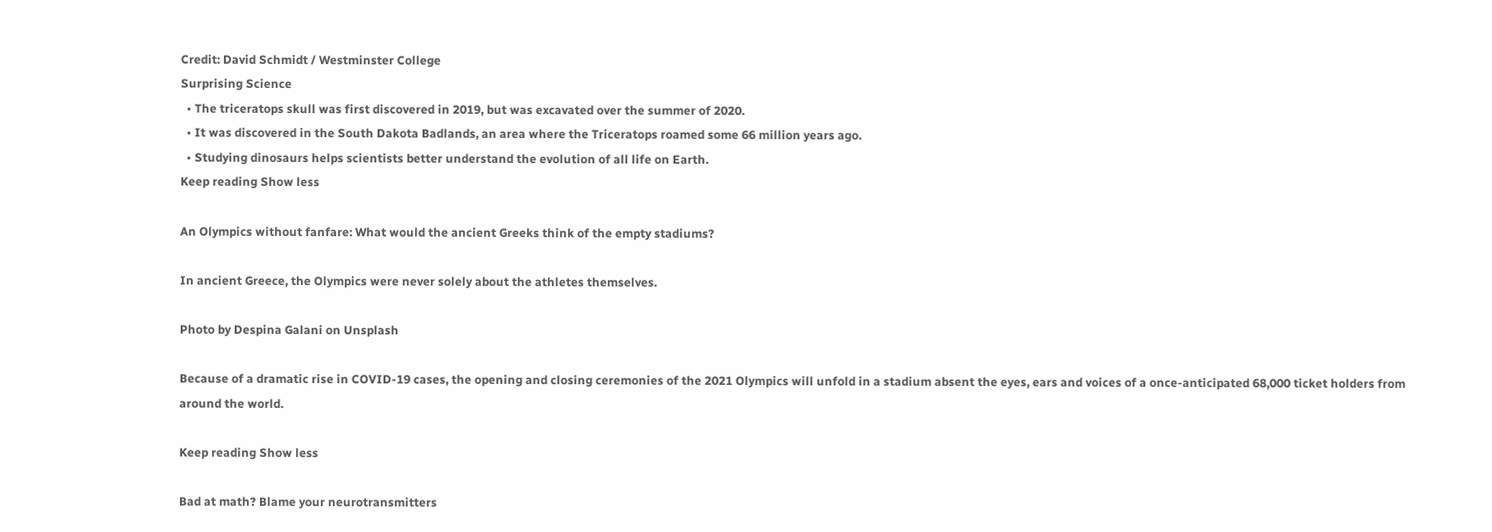Credit: David Schmidt / Westminster College
Surprising Science
  • The triceratops skull was first discovered in 2019, but was excavated over the summer of 2020.
  • It was discovered in the South Dakota Badlands, an area where the Triceratops roamed some 66 million years ago.
  • Studying dinosaurs helps scientists better understand the evolution of all life on Earth.
Keep reading Show less

An Olympics without fanfare: What would the ancient Greeks think of the empty stadiums?

In ancient Greece, the Olympics were never solely about the athletes themselves.

Photo by Despina Galani on Unsplash

Because of a dramatic rise in COVID-19 cases, the opening and closing ceremonies of the 2021 Olympics will unfold in a stadium absent the eyes, ears and voices of a once-anticipated 68,000 ticket holders from around the world.

Keep reading Show less

Bad at math? Blame your neurotransmitters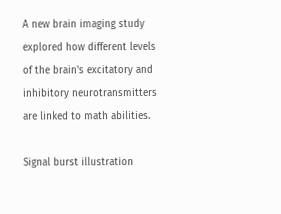A new brain imaging study explored how different levels of the brain's excitatory and inhibitory neurotransmitters are linked to math abilities.

Signal burst illustration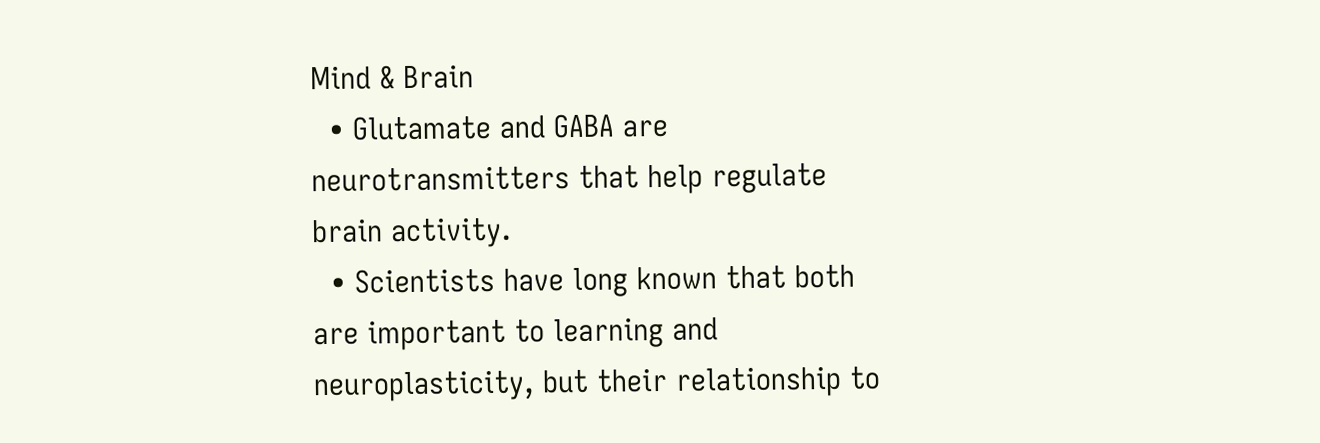Mind & Brain
  • Glutamate and GABA are neurotransmitters that help regulate brain activity.
  • Scientists have long known that both are important to learning and neuroplasticity, but their relationship to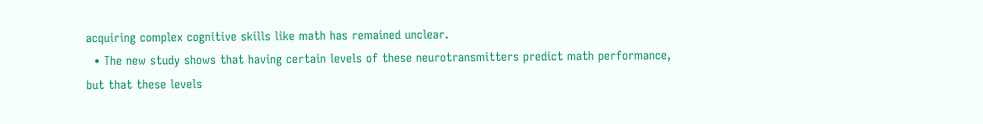acquiring complex cognitive skills like math has remained unclear.
  • The new study shows that having certain levels of these neurotransmitters predict math performance, but that these levels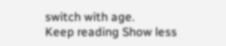switch with age.
Keep reading Show less